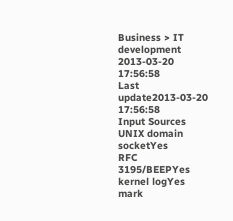Business > IT development
2013-03-20 17:56:58
Last update2013-03-20 17:56:58
Input Sources
UNIX domain socketYes
RFC 3195/BEEPYes
kernel logYes
mark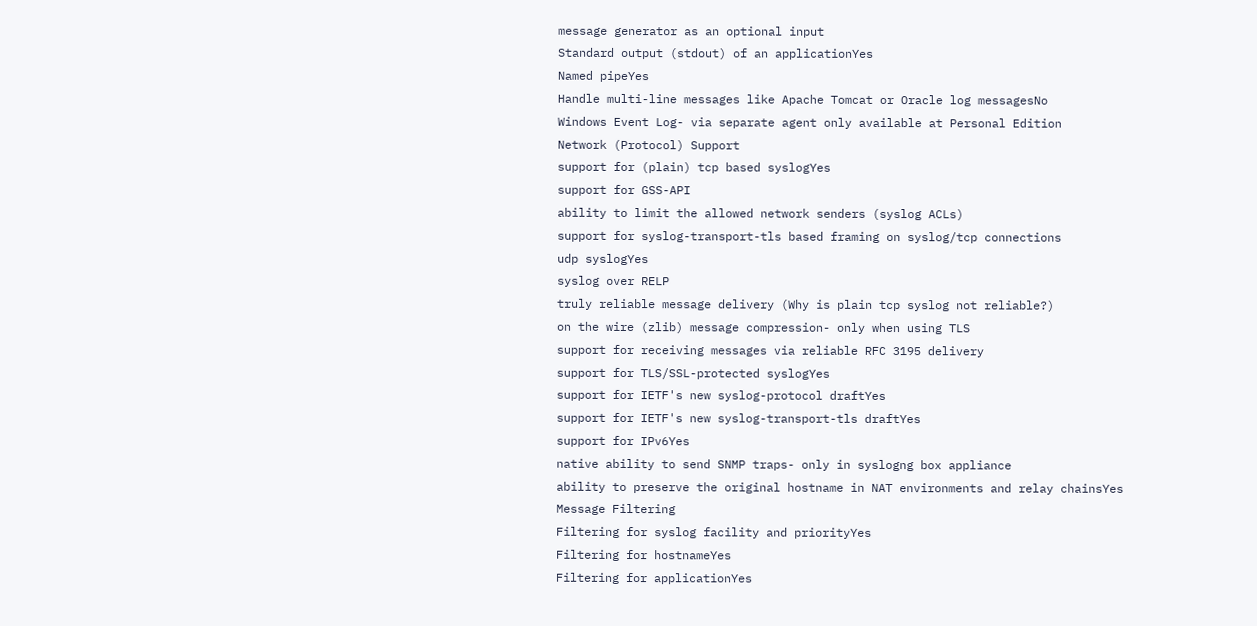message generator as an optional input
Standard output (stdout) of an applicationYes
Named pipeYes
Handle multi-line messages like Apache Tomcat or Oracle log messagesNo
Windows Event Log- via separate agent only available at Personal Edition
Network (Protocol) Support
support for (plain) tcp based syslogYes
support for GSS-API
ability to limit the allowed network senders (syslog ACLs)
support for syslog-transport-tls based framing on syslog/tcp connections
udp syslogYes
syslog over RELP
truly reliable message delivery (Why is plain tcp syslog not reliable?)
on the wire (zlib) message compression- only when using TLS
support for receiving messages via reliable RFC 3195 delivery
support for TLS/SSL-protected syslogYes
support for IETF's new syslog-protocol draftYes
support for IETF's new syslog-transport-tls draftYes
support for IPv6Yes
native ability to send SNMP traps- only in syslogng box appliance
ability to preserve the original hostname in NAT environments and relay chainsYes
Message Filtering
Filtering for syslog facility and priorityYes
Filtering for hostnameYes
Filtering for applicationYes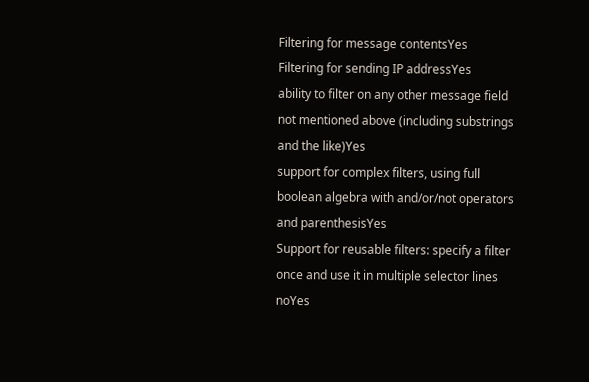Filtering for message contentsYes
Filtering for sending IP addressYes
ability to filter on any other message field not mentioned above (including substrings and the like)Yes
support for complex filters, using full boolean algebra with and/or/not operators and parenthesisYes
Support for reusable filters: specify a filter once and use it in multiple selector lines noYes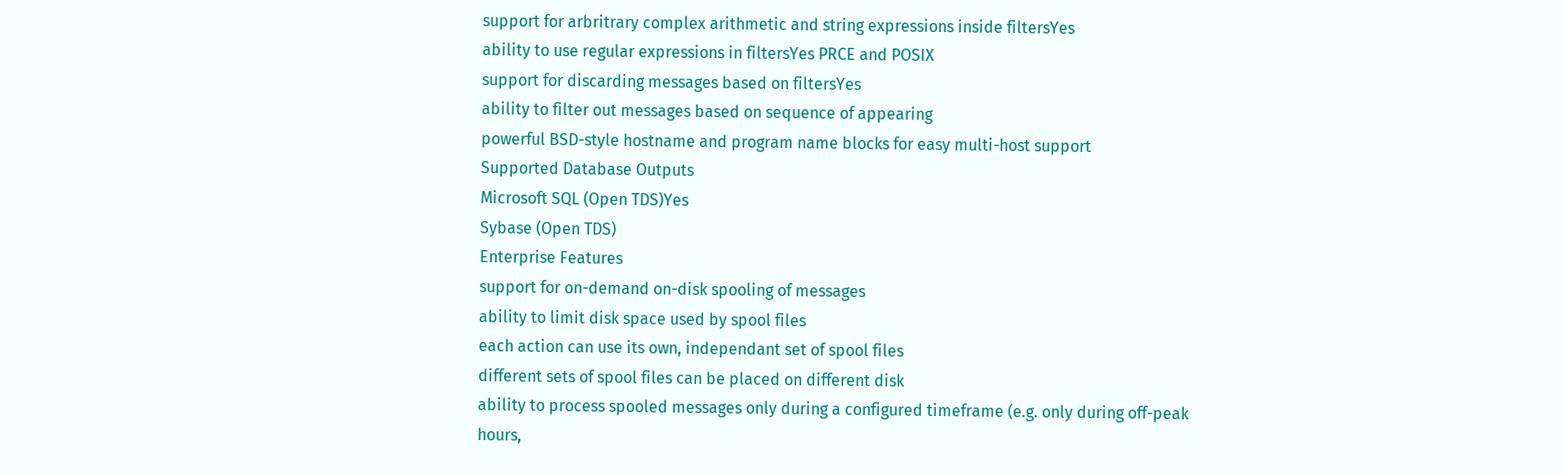support for arbritrary complex arithmetic and string expressions inside filtersYes
ability to use regular expressions in filtersYes PRCE and POSIX
support for discarding messages based on filtersYes
ability to filter out messages based on sequence of appearing
powerful BSD-style hostname and program name blocks for easy multi-host support
Supported Database Outputs
Microsoft SQL (Open TDS)Yes
Sybase (Open TDS)
Enterprise Features
support for on-demand on-disk spooling of messages
ability to limit disk space used by spool files
each action can use its own, independant set of spool files
different sets of spool files can be placed on different disk
ability to process spooled messages only during a configured timeframe (e.g. only during off-peak hours,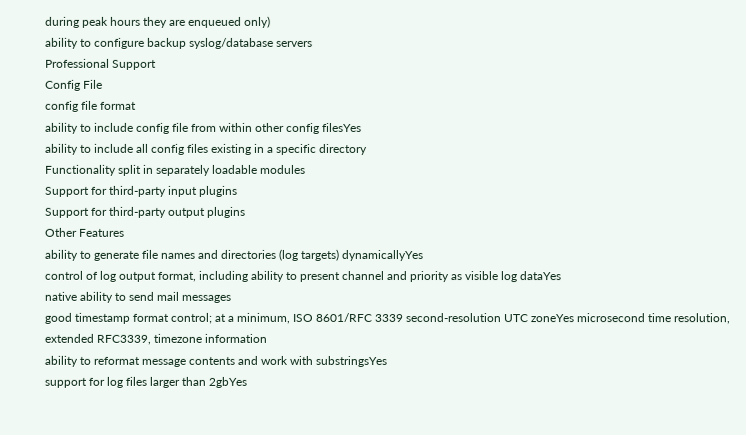during peak hours they are enqueued only)
ability to configure backup syslog/database servers
Professional Support
Config File
config file format
ability to include config file from within other config filesYes
ability to include all config files existing in a specific directory
Functionality split in separately loadable modules
Support for third-party input plugins
Support for third-party output plugins
Other Features
ability to generate file names and directories (log targets) dynamicallyYes
control of log output format, including ability to present channel and priority as visible log dataYes
native ability to send mail messages
good timestamp format control; at a minimum, ISO 8601/RFC 3339 second-resolution UTC zoneYes microsecond time resolution, extended RFC3339, timezone information
ability to reformat message contents and work with substringsYes
support for log files larger than 2gbYes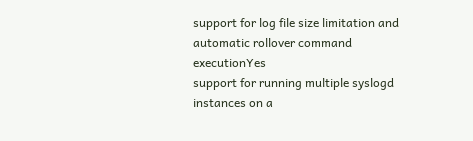support for log file size limitation and automatic rollover command executionYes
support for running multiple syslogd instances on a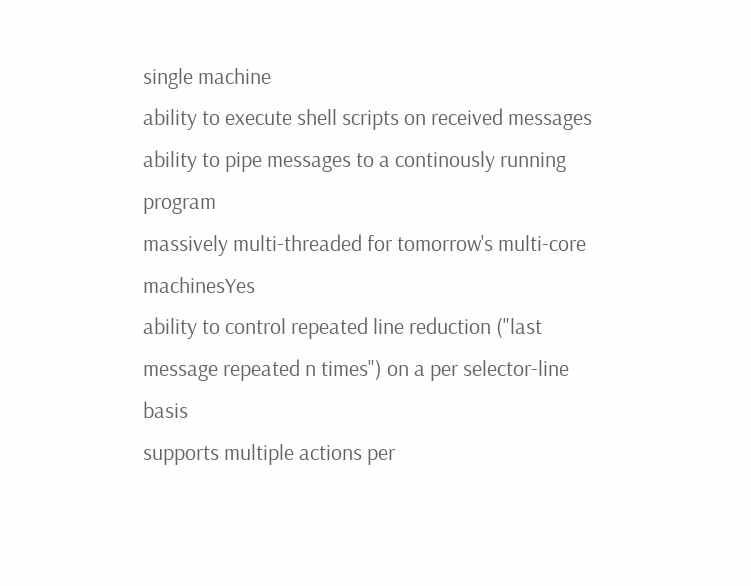single machine
ability to execute shell scripts on received messages
ability to pipe messages to a continously running program
massively multi-threaded for tomorrow's multi-core machinesYes
ability to control repeated line reduction ("last message repeated n times") on a per selector-line basis
supports multiple actions per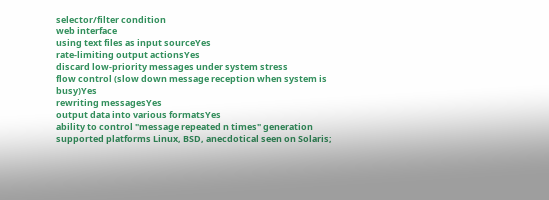selector/filter condition
web interface
using text files as input sourceYes
rate-limiting output actionsYes
discard low-priority messages under system stress
flow control (slow down message reception when system is busy)Yes
rewriting messagesYes
output data into various formatsYes
ability to control "message repeated n times" generation
supported platforms Linux, BSD, anecdotical seen on Solaris;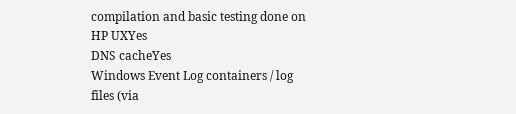compilation and basic testing done on HP UXYes
DNS cacheYes
Windows Event Log containers / log files (via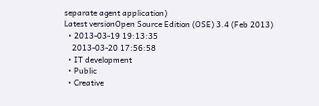separate agent application)
Latest versionOpen Source Edition (OSE) 3.4 (Feb 2013)
  • 2013-03-19 19:13:35
    2013-03-20 17:56:58
  • IT development
  • Public
  • Creative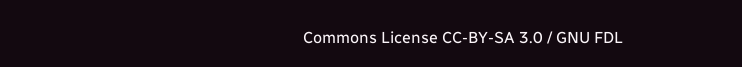Commons License CC-BY-SA 3.0 / GNU FDL